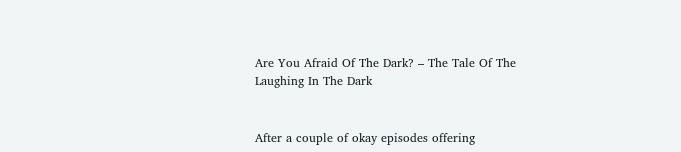Are You Afraid Of The Dark? – The Tale Of The Laughing In The Dark


After a couple of okay episodes offering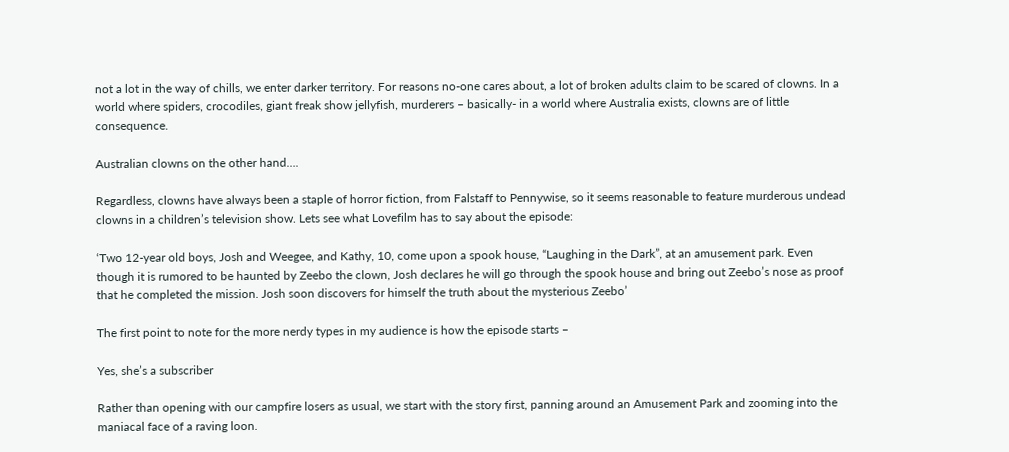not a lot in the way of chills, we enter darker territory. For reasons no-one cares about, a lot of broken adults claim to be scared of clowns. In a world where spiders, crocodiles, giant freak show jellyfish, murderers – basically- in a world where Australia exists, clowns are of little consequence.

Australian clowns on the other hand….

Regardless, clowns have always been a staple of horror fiction, from Falstaff to Pennywise, so it seems reasonable to feature murderous undead clowns in a children’s television show. Lets see what Lovefilm has to say about the episode:

‘Two 12-year old boys, Josh and Weegee, and Kathy, 10, come upon a spook house, “Laughing in the Dark”, at an amusement park. Even though it is rumored to be haunted by Zeebo the clown, Josh declares he will go through the spook house and bring out Zeebo’s nose as proof that he completed the mission. Josh soon discovers for himself the truth about the mysterious Zeebo’

The first point to note for the more nerdy types in my audience is how the episode starts –

Yes, she’s a subscriber

Rather than opening with our campfire losers as usual, we start with the story first, panning around an Amusement Park and zooming into the maniacal face of a raving loon.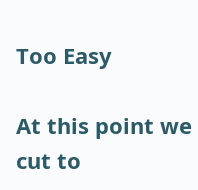Too Easy

At this point we cut to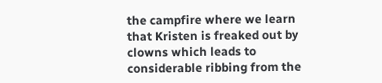the campfire where we learn that Kristen is freaked out by clowns which leads to considerable ribbing from the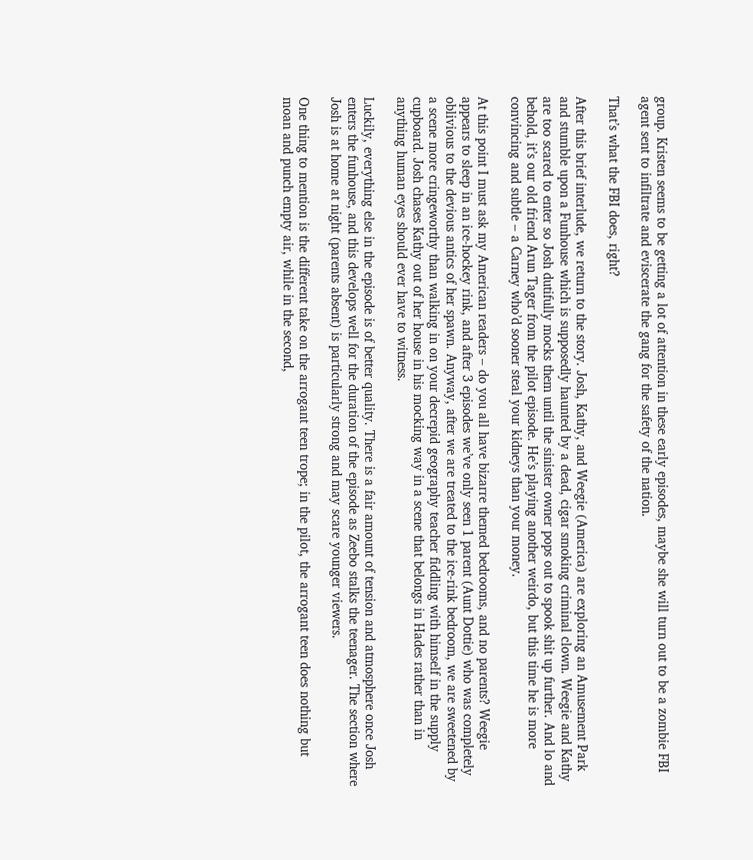group. Kristen seems to be getting a lot of attention in these early episodes, maybe she will turn out to be a zombie FBI agent sent to infiltrate and eviscerate the gang for the safety of the nation.

That’s what the FBI does, right?

After this brief interlude, we return to the story. Josh, Kathy, and Weegie (America) are exploring an Amusement Park and stumble upon a Funhouse which is supposedly haunted by a dead, cigar smoking criminal clown. Weegie and Kathy are too scared to enter so Josh dutifully mocks them until the sinister owner pops out to spook shit up further. And lo and behold, it’s our old friend Arun Tager from the pilot episode. He’s playing another weirdo, but this time he is more convincing and subtle – a Carney who’d sooner steal your kidneys than your money.

At this point I must ask my American readers – do you all have bizarre themed bedrooms, and no parents? Weegie appears to sleep in an ice-hockey rink, and after 3 episodes we’ve only seen 1 parent (Aunt Dottie) who was completely oblivious to the devious antics of her spawn. Anyway, after we are treated to the ice-rink bedroom, we are sweetened by a scene more cringeworthy than walking in on your decrepid geography teacher fiddling with himself in the supply cupboard. Josh chases Kathy out of her house in his mocking way in a scene that belongs in Hades rather than in anything human eyes should ever have to witness.

Luckily, everything else in the episode is of better quality. There is a fair amount of tension and atmosphere once Josh enters the funhouse, and this develops well for the duration of the episode as Zeebo stalks the teenager. The section where Josh is at home at night (parents absent) is particularly strong and may scare younger viewers.

One thing to mention is the different take on the arrogant teen trope; in the pilot, the arrogant teen does nothing but moan and punch empty air, while in the second,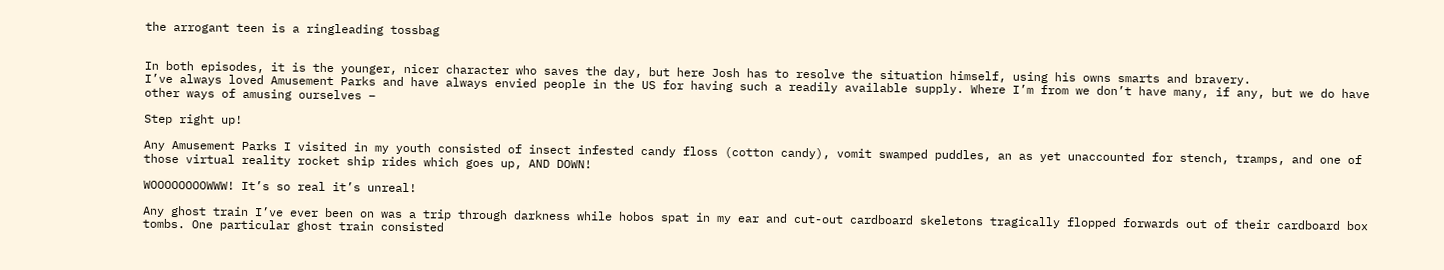the arrogant teen is a ringleading tossbag


In both episodes, it is the younger, nicer character who saves the day, but here Josh has to resolve the situation himself, using his owns smarts and bravery.
I’ve always loved Amusement Parks and have always envied people in the US for having such a readily available supply. Where I’m from we don’t have many, if any, but we do have other ways of amusing ourselves –

Step right up!

Any Amusement Parks I visited in my youth consisted of insect infested candy floss (cotton candy), vomit swamped puddles, an as yet unaccounted for stench, tramps, and one of those virtual reality rocket ship rides which goes up, AND DOWN!

WOOOOOOOOWWW! It’s so real it’s unreal!

Any ghost train I’ve ever been on was a trip through darkness while hobos spat in my ear and cut-out cardboard skeletons tragically flopped forwards out of their cardboard box tombs. One particular ghost train consisted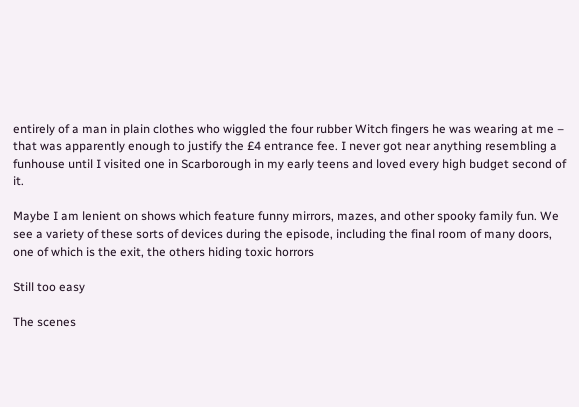entirely of a man in plain clothes who wiggled the four rubber Witch fingers he was wearing at me – that was apparently enough to justify the £4 entrance fee. I never got near anything resembling a funhouse until I visited one in Scarborough in my early teens and loved every high budget second of it.

Maybe I am lenient on shows which feature funny mirrors, mazes, and other spooky family fun. We see a variety of these sorts of devices during the episode, including the final room of many doors, one of which is the exit, the others hiding toxic horrors

Still too easy

The scenes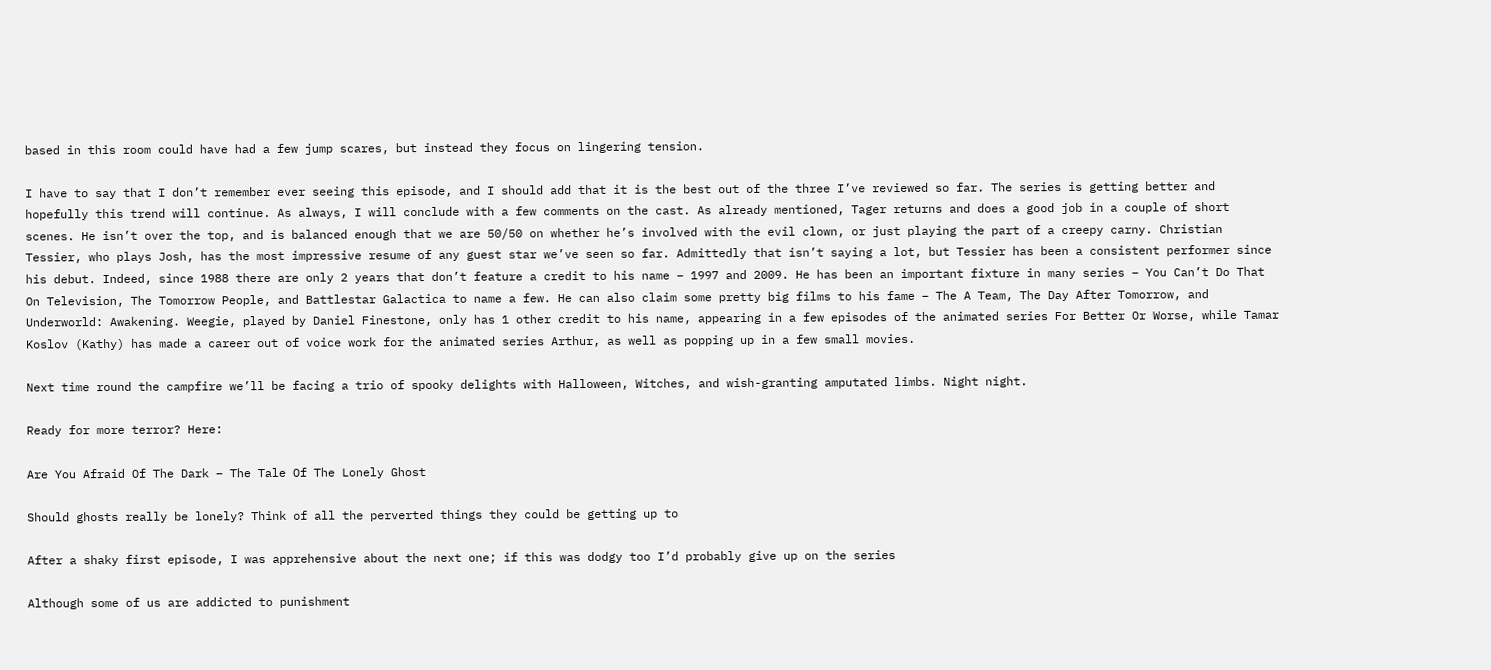based in this room could have had a few jump scares, but instead they focus on lingering tension.

I have to say that I don’t remember ever seeing this episode, and I should add that it is the best out of the three I’ve reviewed so far. The series is getting better and hopefully this trend will continue. As always, I will conclude with a few comments on the cast. As already mentioned, Tager returns and does a good job in a couple of short scenes. He isn’t over the top, and is balanced enough that we are 50/50 on whether he’s involved with the evil clown, or just playing the part of a creepy carny. Christian Tessier, who plays Josh, has the most impressive resume of any guest star we’ve seen so far. Admittedly that isn’t saying a lot, but Tessier has been a consistent performer since his debut. Indeed, since 1988 there are only 2 years that don’t feature a credit to his name – 1997 and 2009. He has been an important fixture in many series – You Can’t Do That On Television, The Tomorrow People, and Battlestar Galactica to name a few. He can also claim some pretty big films to his fame – The A Team, The Day After Tomorrow, and Underworld: Awakening. Weegie, played by Daniel Finestone, only has 1 other credit to his name, appearing in a few episodes of the animated series For Better Or Worse, while Tamar Koslov (Kathy) has made a career out of voice work for the animated series Arthur, as well as popping up in a few small movies.

Next time round the campfire we’ll be facing a trio of spooky delights with Halloween, Witches, and wish-granting amputated limbs. Night night.

Ready for more terror? Here:

Are You Afraid Of The Dark – The Tale Of The Lonely Ghost

Should ghosts really be lonely? Think of all the perverted things they could be getting up to

After a shaky first episode, I was apprehensive about the next one; if this was dodgy too I’d probably give up on the series

Although some of us are addicted to punishment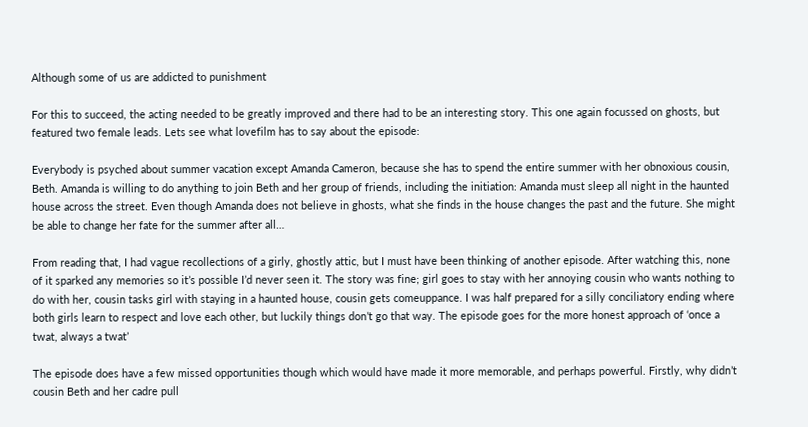Although some of us are addicted to punishment

For this to succeed, the acting needed to be greatly improved and there had to be an interesting story. This one again focussed on ghosts, but featured two female leads. Lets see what lovefilm has to say about the episode:

Everybody is psyched about summer vacation except Amanda Cameron, because she has to spend the entire summer with her obnoxious cousin, Beth. Amanda is willing to do anything to join Beth and her group of friends, including the initiation: Amanda must sleep all night in the haunted house across the street. Even though Amanda does not believe in ghosts, what she finds in the house changes the past and the future. She might be able to change her fate for the summer after all…

From reading that, I had vague recollections of a girly, ghostly attic, but I must have been thinking of another episode. After watching this, none of it sparked any memories so it’s possible I’d never seen it. The story was fine; girl goes to stay with her annoying cousin who wants nothing to do with her, cousin tasks girl with staying in a haunted house, cousin gets comeuppance. I was half prepared for a silly conciliatory ending where both girls learn to respect and love each other, but luckily things don’t go that way. The episode goes for the more honest approach of ‘once a twat, always a twat’

The episode does have a few missed opportunities though which would have made it more memorable, and perhaps powerful. Firstly, why didn’t cousin Beth and her cadre pull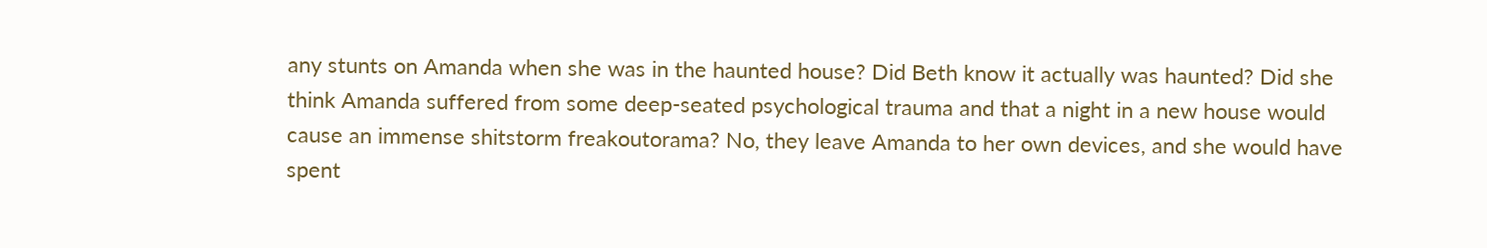any stunts on Amanda when she was in the haunted house? Did Beth know it actually was haunted? Did she think Amanda suffered from some deep-seated psychological trauma and that a night in a new house would cause an immense shitstorm freakoutorama? No, they leave Amanda to her own devices, and she would have spent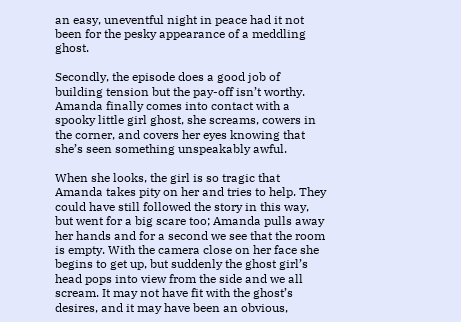an easy, uneventful night in peace had it not been for the pesky appearance of a meddling ghost.

Secondly, the episode does a good job of building tension but the pay-off isn’t worthy. Amanda finally comes into contact with a spooky little girl ghost, she screams, cowers in the corner, and covers her eyes knowing that she’s seen something unspeakably awful.

When she looks, the girl is so tragic that Amanda takes pity on her and tries to help. They could have still followed the story in this way, but went for a big scare too; Amanda pulls away her hands and for a second we see that the room is empty. With the camera close on her face she begins to get up, but suddenly the ghost girl’s head pops into view from the side and we all scream. It may not have fit with the ghost’s desires, and it may have been an obvious,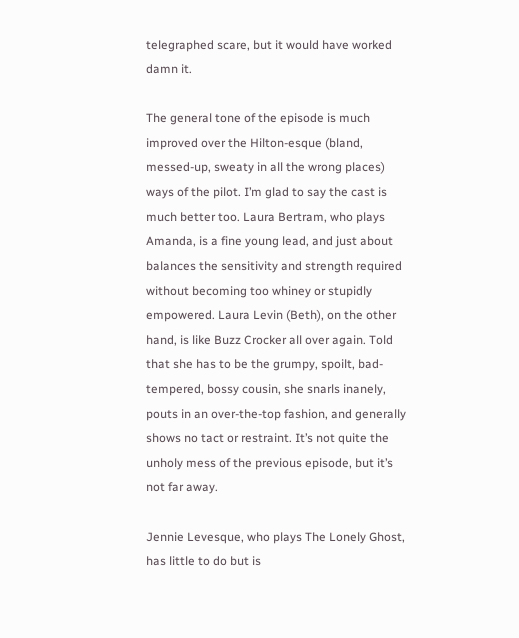telegraphed scare, but it would have worked damn it.

The general tone of the episode is much improved over the Hilton-esque (bland, messed-up, sweaty in all the wrong places) ways of the pilot. I’m glad to say the cast is much better too. Laura Bertram, who plays Amanda, is a fine young lead, and just about balances the sensitivity and strength required without becoming too whiney or stupidly empowered. Laura Levin (Beth), on the other hand, is like Buzz Crocker all over again. Told that she has to be the grumpy, spoilt, bad-tempered, bossy cousin, she snarls inanely, pouts in an over-the-top fashion, and generally shows no tact or restraint. It’s not quite the unholy mess of the previous episode, but it’s not far away.

Jennie Levesque, who plays The Lonely Ghost, has little to do but is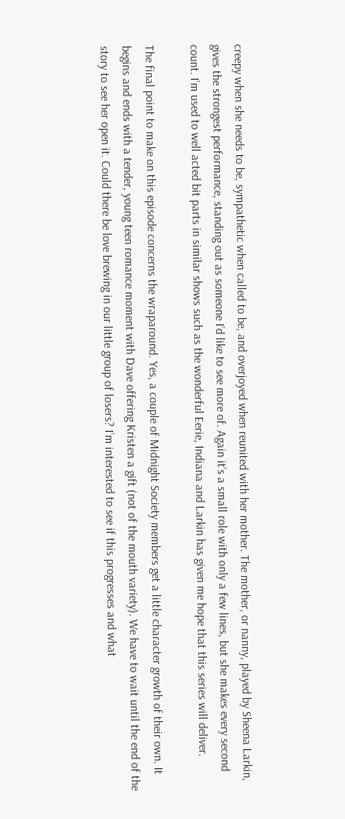creepy when she needs to be, sympathetic when called to be, and overjoyed when reunited with her mother. The mother, or nanny, played by Sheena Larkin, gives the strongest performance, standing out as someone I’d like to see more of. Again it’s a small role with only a few lines, but she makes every second count. I’m used to well acted bit parts in similar shows such as the wonderful Eerie, Indiana and Larkin has given me hope that this series will deliver.

The final point to make on this episode concerns the wraparound. Yes, a couple of Midnight Society members get a little character growth of their own. It begins and ends with a tender, young teen romance moment with Dave offering Kristen a gift (not of the mouth variety). We have to wait until the end of the story to see her open it. Could there be love brewing in our little group of losers? I’m interested to see if this progresses and what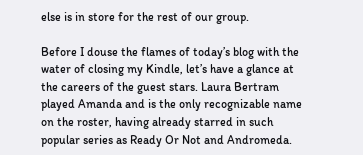else is in store for the rest of our group.

Before I douse the flames of today’s blog with the water of closing my Kindle, let’s have a glance at the careers of the guest stars. Laura Bertram played Amanda and is the only recognizable name on the roster, having already starred in such popular series as Ready Or Not and Andromeda.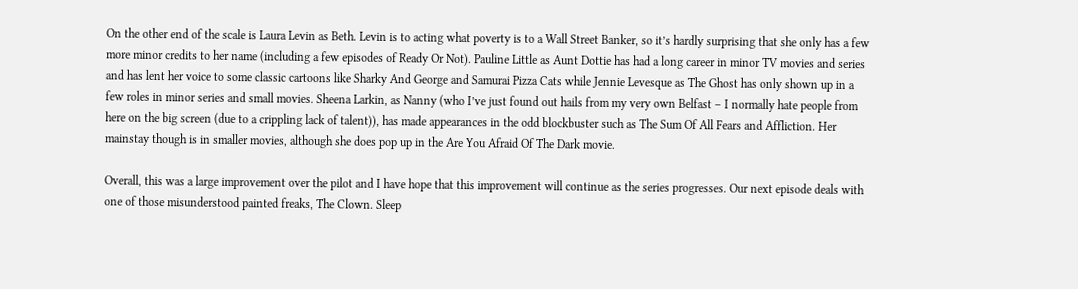On the other end of the scale is Laura Levin as Beth. Levin is to acting what poverty is to a Wall Street Banker, so it’s hardly surprising that she only has a few more minor credits to her name (including a few episodes of Ready Or Not). Pauline Little as Aunt Dottie has had a long career in minor TV movies and series and has lent her voice to some classic cartoons like Sharky And George and Samurai Pizza Cats while Jennie Levesque as The Ghost has only shown up in a few roles in minor series and small movies. Sheena Larkin, as Nanny (who I’ve just found out hails from my very own Belfast – I normally hate people from here on the big screen (due to a crippling lack of talent)), has made appearances in the odd blockbuster such as The Sum Of All Fears and Affliction. Her mainstay though is in smaller movies, although she does pop up in the Are You Afraid Of The Dark movie.

Overall, this was a large improvement over the pilot and I have hope that this improvement will continue as the series progresses. Our next episode deals with one of those misunderstood painted freaks, The Clown. Sleep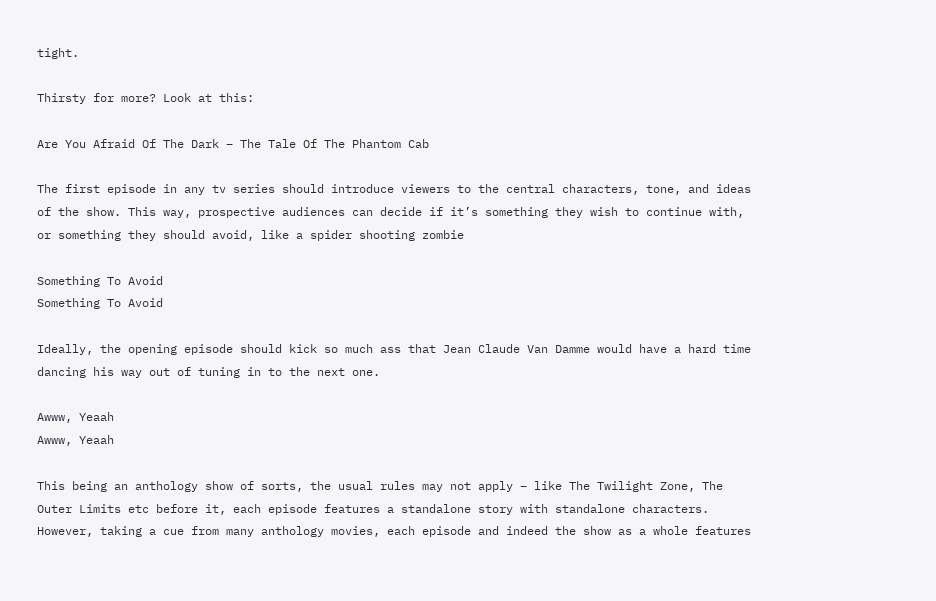tight.

Thirsty for more? Look at this:

Are You Afraid Of The Dark – The Tale Of The Phantom Cab

The first episode in any tv series should introduce viewers to the central characters, tone, and ideas of the show. This way, prospective audiences can decide if it’s something they wish to continue with, or something they should avoid, like a spider shooting zombie

Something To Avoid
Something To Avoid

Ideally, the opening episode should kick so much ass that Jean Claude Van Damme would have a hard time dancing his way out of tuning in to the next one.

Awww, Yeaah
Awww, Yeaah

This being an anthology show of sorts, the usual rules may not apply – like The Twilight Zone, The Outer Limits etc before it, each episode features a standalone story with standalone characters. However, taking a cue from many anthology movies, each episode and indeed the show as a whole features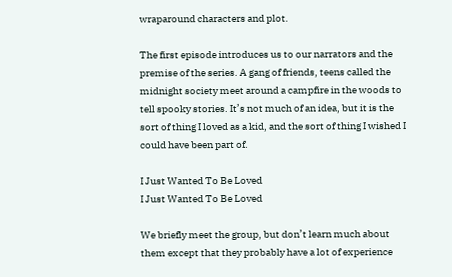wraparound characters and plot.

The first episode introduces us to our narrators and the premise of the series. A gang of friends, teens called the midnight society meet around a campfire in the woods to tell spooky stories. It’s not much of an idea, but it is the sort of thing I loved as a kid, and the sort of thing I wished I could have been part of.

I Just Wanted To Be Loved
I Just Wanted To Be Loved

We briefly meet the group, but don’t learn much about them except that they probably have a lot of experience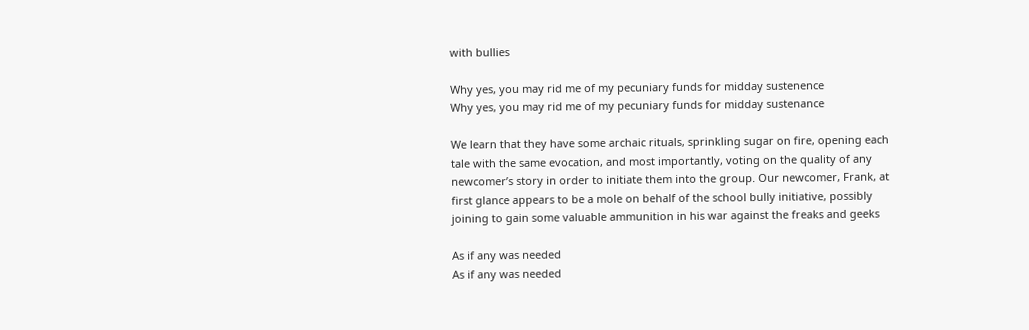with bullies

Why yes, you may rid me of my pecuniary funds for midday sustenence
Why yes, you may rid me of my pecuniary funds for midday sustenance

We learn that they have some archaic rituals, sprinkling sugar on fire, opening each tale with the same evocation, and most importantly, voting on the quality of any newcomer’s story in order to initiate them into the group. Our newcomer, Frank, at first glance appears to be a mole on behalf of the school bully initiative, possibly joining to gain some valuable ammunition in his war against the freaks and geeks

As if any was needed
As if any was needed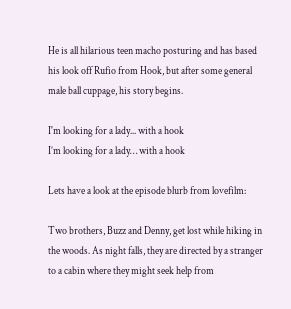He is all hilarious teen macho posturing and has based his look off Rufio from Hook, but after some general male ball cuppage, his story begins.

I'm looking for a lady... with a hook
I’m looking for a lady… with a hook

Lets have a look at the episode blurb from lovefilm:

Two brothers, Buzz and Denny, get lost while hiking in the woods. As night falls, they are directed by a stranger to a cabin where they might seek help from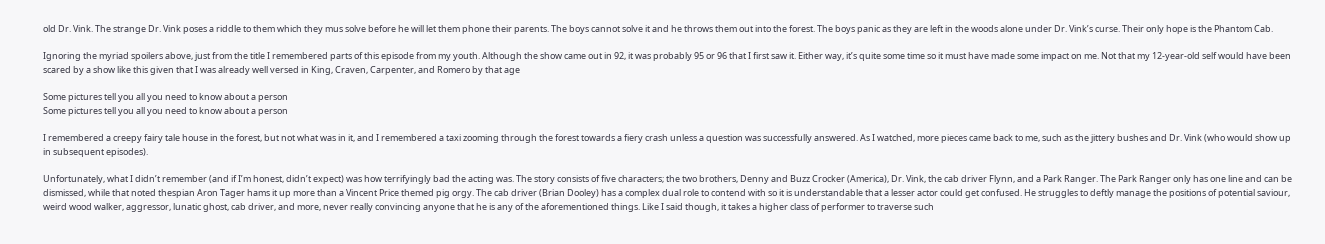old Dr. Vink. The strange Dr. Vink poses a riddle to them which they mus solve before he will let them phone their parents. The boys cannot solve it and he throws them out into the forest. The boys panic as they are left in the woods alone under Dr. Vink’s curse. Their only hope is the Phantom Cab.

Ignoring the myriad spoilers above, just from the title I remembered parts of this episode from my youth. Although the show came out in 92, it was probably 95 or 96 that I first saw it. Either way, it’s quite some time so it must have made some impact on me. Not that my 12-year-old self would have been scared by a show like this given that I was already well versed in King, Craven, Carpenter, and Romero by that age

Some pictures tell you all you need to know about a person
Some pictures tell you all you need to know about a person

I remembered a creepy fairy tale house in the forest, but not what was in it, and I remembered a taxi zooming through the forest towards a fiery crash unless a question was successfully answered. As I watched, more pieces came back to me, such as the jittery bushes and Dr. Vink (who would show up in subsequent episodes).

Unfortunately, what I didn’t remember (and if I’m honest, didn’t expect) was how terrifyingly bad the acting was. The story consists of five characters; the two brothers, Denny and Buzz Crocker (America), Dr. Vink, the cab driver Flynn, and a Park Ranger. The Park Ranger only has one line and can be dismissed, while that noted thespian Aron Tager hams it up more than a Vincent Price themed pig orgy. The cab driver (Brian Dooley) has a complex dual role to contend with so it is understandable that a lesser actor could get confused. He struggles to deftly manage the positions of potential saviour, weird wood walker, aggressor, lunatic ghost, cab driver, and more, never really convincing anyone that he is any of the aforementioned things. Like I said though, it takes a higher class of performer to traverse such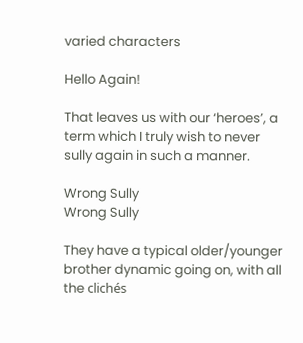varied characters

Hello Again!

That leaves us with our ‘heroes’, a term which I truly wish to never sully again in such a manner.

Wrong Sully
Wrong Sully

They have a typical older/younger brother dynamic going on, with all the clichés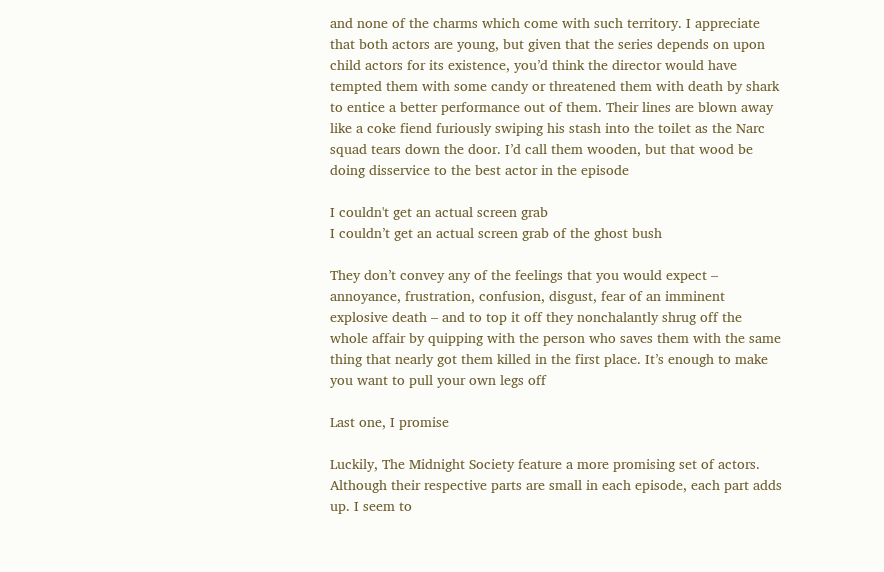and none of the charms which come with such territory. I appreciate that both actors are young, but given that the series depends on upon child actors for its existence, you’d think the director would have tempted them with some candy or threatened them with death by shark to entice a better performance out of them. Their lines are blown away like a coke fiend furiously swiping his stash into the toilet as the Narc squad tears down the door. I’d call them wooden, but that wood be doing disservice to the best actor in the episode

I couldn't get an actual screen grab
I couldn’t get an actual screen grab of the ghost bush

They don’t convey any of the feelings that you would expect – annoyance, frustration, confusion, disgust, fear of an imminent explosive death – and to top it off they nonchalantly shrug off the whole affair by quipping with the person who saves them with the same thing that nearly got them killed in the first place. It’s enough to make you want to pull your own legs off

Last one, I promise

Luckily, The Midnight Society feature a more promising set of actors. Although their respective parts are small in each episode, each part adds up. I seem to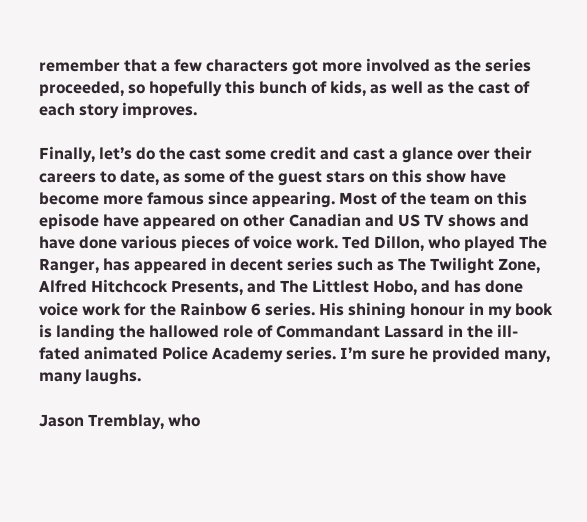remember that a few characters got more involved as the series proceeded, so hopefully this bunch of kids, as well as the cast of each story improves.

Finally, let’s do the cast some credit and cast a glance over their careers to date, as some of the guest stars on this show have become more famous since appearing. Most of the team on this episode have appeared on other Canadian and US TV shows and have done various pieces of voice work. Ted Dillon, who played The Ranger, has appeared in decent series such as The Twilight Zone, Alfred Hitchcock Presents, and The Littlest Hobo, and has done voice work for the Rainbow 6 series. His shining honour in my book is landing the hallowed role of Commandant Lassard in the ill-fated animated Police Academy series. I’m sure he provided many, many laughs.

Jason Tremblay, who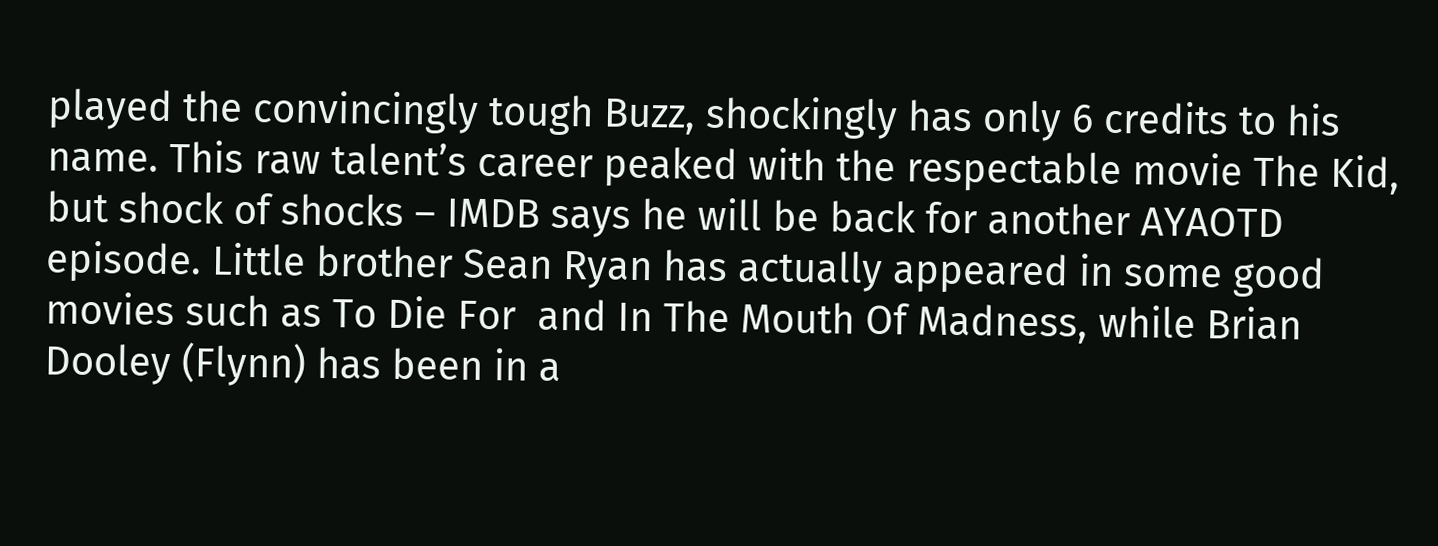played the convincingly tough Buzz, shockingly has only 6 credits to his name. This raw talent’s career peaked with the respectable movie The Kid, but shock of shocks – IMDB says he will be back for another AYAOTD episode. Little brother Sean Ryan has actually appeared in some good movies such as To Die For  and In The Mouth Of Madness, while Brian Dooley (Flynn) has been in a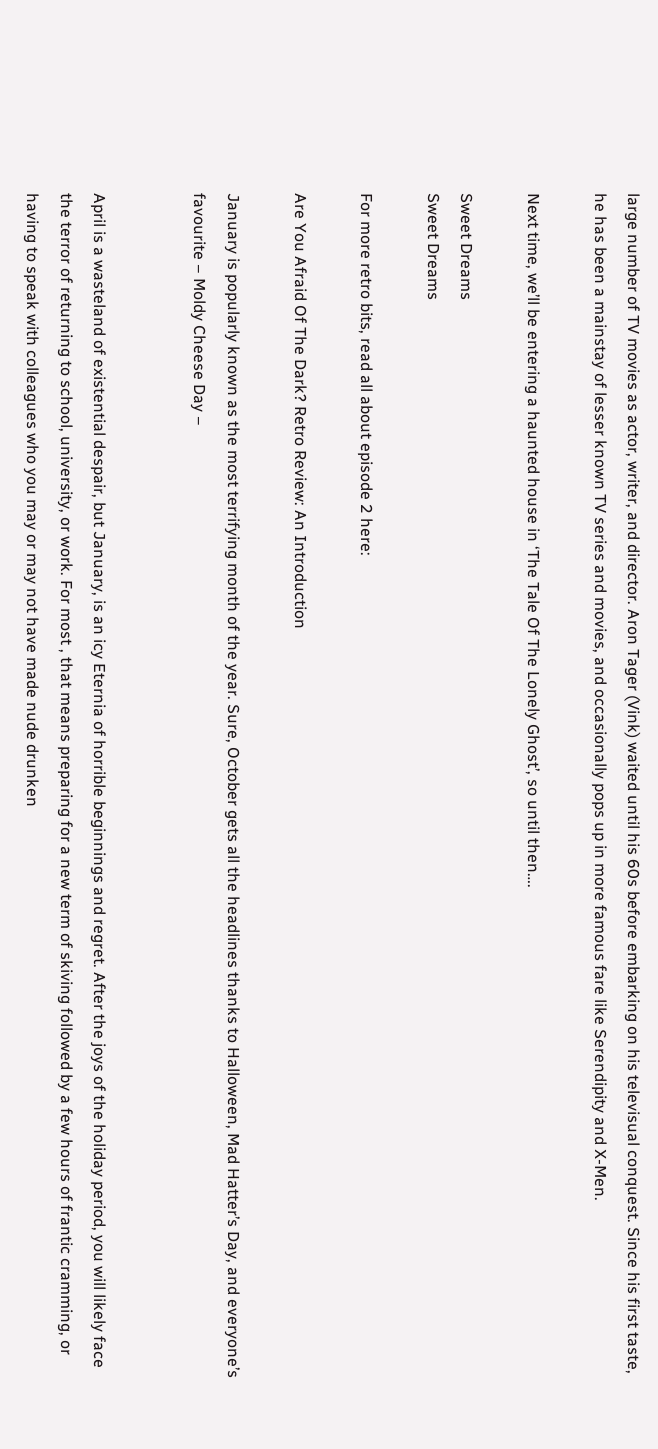large number of TV movies as actor, writer, and director. Aron Tager (Vink) waited until his 60s before embarking on his televisual conquest. Since his first taste, he has been a mainstay of lesser known TV series and movies, and occasionally pops up in more famous fare like Serendipity and X-Men.

Next time, we’ll be entering a haunted house in ‘The Tale Of The Lonely Ghost’, so until then….

Sweet Dreams
Sweet Dreams

For more retro bits, read all about episode 2 here:

Are You Afraid Of The Dark? Retro Review: An Introduction

January is popularly known as the most terrifying month of the year. Sure, October gets all the headlines thanks to Halloween, Mad Hatter’s Day, and everyone’s favourite – Moldy Cheese Day –


April is a wasteland of existential despair, but January, is an icy Eternia of horrible beginnings and regret. After the joys of the holiday period, you will likely face the terror of returning to school, university, or work. For most , that means preparing for a new term of skiving followed by a few hours of frantic cramming, or having to speak with colleagues who you may or may not have made nude drunken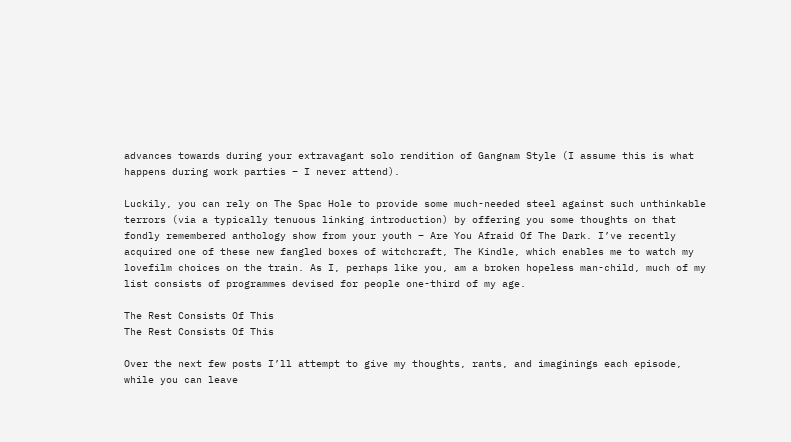advances towards during your extravagant solo rendition of Gangnam Style (I assume this is what happens during work parties – I never attend).

Luckily, you can rely on The Spac Hole to provide some much-needed steel against such unthinkable terrors (via a typically tenuous linking introduction) by offering you some thoughts on that fondly remembered anthology show from your youth – Are You Afraid Of The Dark. I’ve recently acquired one of these new fangled boxes of witchcraft, The Kindle, which enables me to watch my lovefilm choices on the train. As I, perhaps like you, am a broken hopeless man-child, much of my list consists of programmes devised for people one-third of my age.

The Rest Consists Of This
The Rest Consists Of This

Over the next few posts I’ll attempt to give my thoughts, rants, and imaginings each episode, while you can leave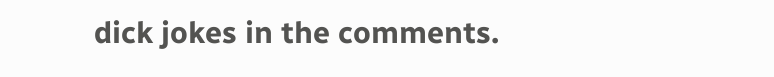dick jokes in the comments.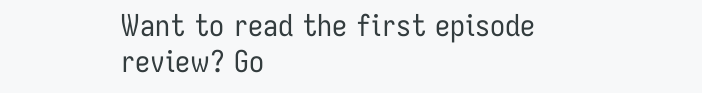Want to read the first episode review? Go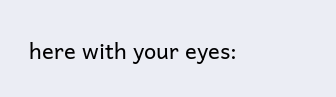here with your eyes: